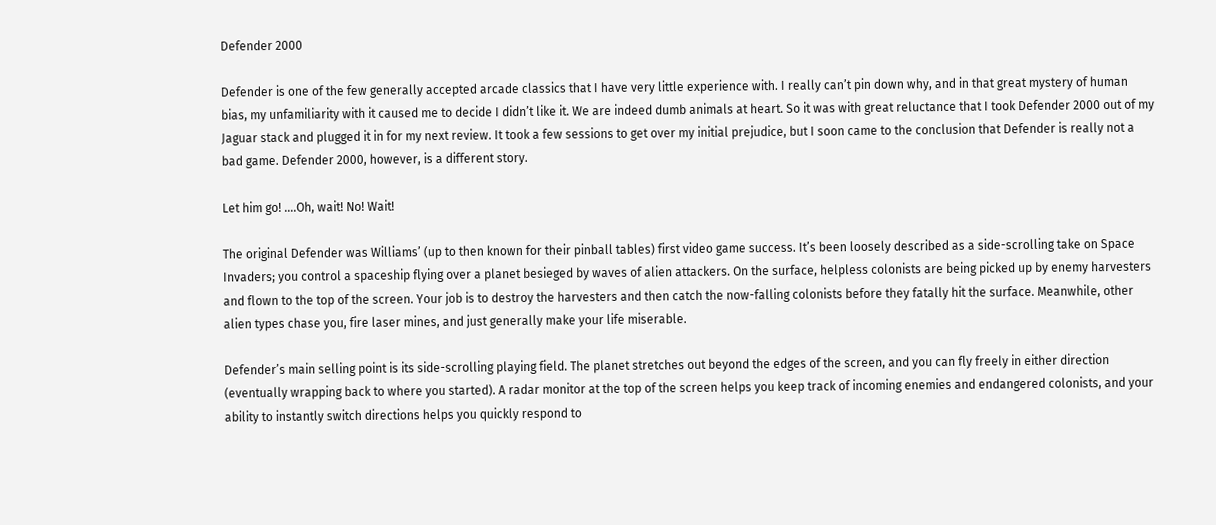Defender 2000

Defender is one of the few generally accepted arcade classics that I have very little experience with. I really can’t pin down why, and in that great mystery of human bias, my unfamiliarity with it caused me to decide I didn’t like it. We are indeed dumb animals at heart. So it was with great reluctance that I took Defender 2000 out of my Jaguar stack and plugged it in for my next review. It took a few sessions to get over my initial prejudice, but I soon came to the conclusion that Defender is really not a bad game. Defender 2000, however, is a different story.

Let him go! ….Oh, wait! No! Wait!

The original Defender was Williams’ (up to then known for their pinball tables) first video game success. It’s been loosely described as a side-scrolling take on Space Invaders; you control a spaceship flying over a planet besieged by waves of alien attackers. On the surface, helpless colonists are being picked up by enemy harvesters and flown to the top of the screen. Your job is to destroy the harvesters and then catch the now-falling colonists before they fatally hit the surface. Meanwhile, other alien types chase you, fire laser mines, and just generally make your life miserable.

Defender’s main selling point is its side-scrolling playing field. The planet stretches out beyond the edges of the screen, and you can fly freely in either direction (eventually wrapping back to where you started). A radar monitor at the top of the screen helps you keep track of incoming enemies and endangered colonists, and your ability to instantly switch directions helps you quickly respond to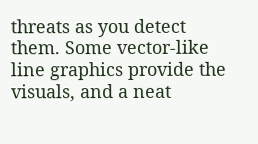threats as you detect them. Some vector-like line graphics provide the visuals, and a neat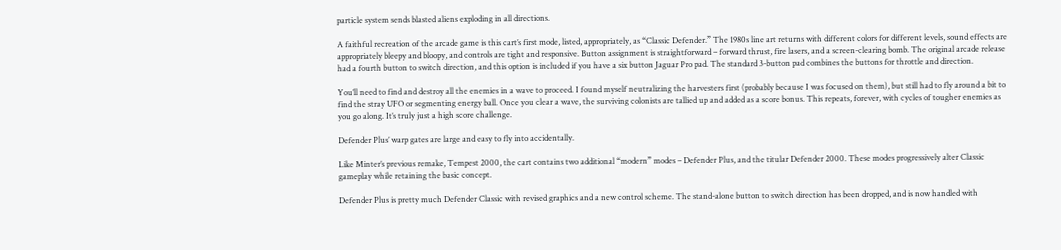particle system sends blasted aliens exploding in all directions.

A faithful recreation of the arcade game is this cart’s first mode, listed, appropriately, as “Classic Defender.” The 1980s line art returns with different colors for different levels, sound effects are appropriately bleepy and bloopy, and controls are tight and responsive. Button assignment is straightforward – forward thrust, fire lasers, and a screen-clearing bomb. The original arcade release had a fourth button to switch direction, and this option is included if you have a six button Jaguar Pro pad. The standard 3-button pad combines the buttons for throttle and direction.

You’ll need to find and destroy all the enemies in a wave to proceed. I found myself neutralizing the harvesters first (probably because I was focused on them), but still had to fly around a bit to find the stray UFO or segmenting energy ball. Once you clear a wave, the surviving colonists are tallied up and added as a score bonus. This repeats, forever, with cycles of tougher enemies as you go along. It’s truly just a high score challenge.

Defender Plus’ warp gates are large and easy to fly into accidentally.

Like Minter’s previous remake, Tempest 2000, the cart contains two additional “modern” modes – Defender Plus, and the titular Defender 2000. These modes progressively alter Classic gameplay while retaining the basic concept.

Defender Plus is pretty much Defender Classic with revised graphics and a new control scheme. The stand-alone button to switch direction has been dropped, and is now handled with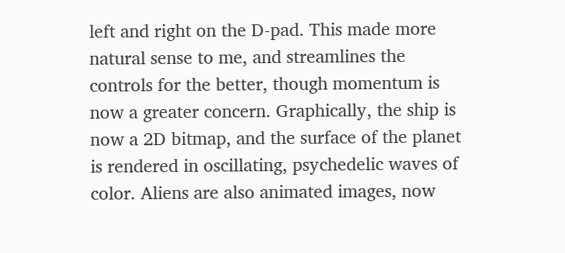left and right on the D-pad. This made more natural sense to me, and streamlines the controls for the better, though momentum is now a greater concern. Graphically, the ship is now a 2D bitmap, and the surface of the planet is rendered in oscillating, psychedelic waves of color. Aliens are also animated images, now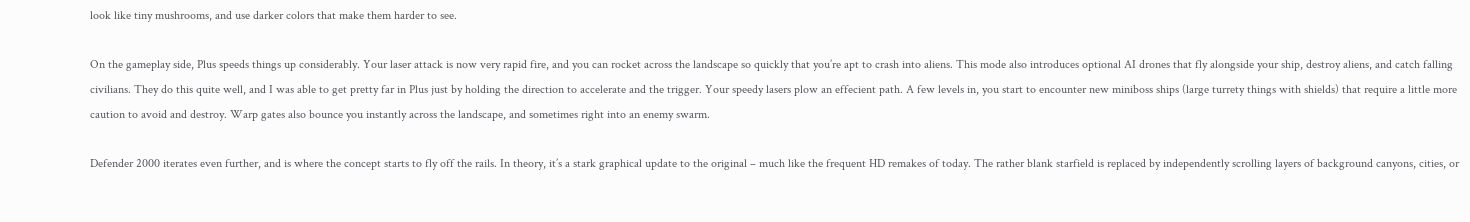look like tiny mushrooms, and use darker colors that make them harder to see.

On the gameplay side, Plus speeds things up considerably. Your laser attack is now very rapid fire, and you can rocket across the landscape so quickly that you’re apt to crash into aliens. This mode also introduces optional AI drones that fly alongside your ship, destroy aliens, and catch falling civilians. They do this quite well, and I was able to get pretty far in Plus just by holding the direction to accelerate and the trigger. Your speedy lasers plow an effecient path. A few levels in, you start to encounter new miniboss ships (large turrety things with shields) that require a little more caution to avoid and destroy. Warp gates also bounce you instantly across the landscape, and sometimes right into an enemy swarm.

Defender 2000 iterates even further, and is where the concept starts to fly off the rails. In theory, it’s a stark graphical update to the original – much like the frequent HD remakes of today. The rather blank starfield is replaced by independently scrolling layers of background canyons, cities, or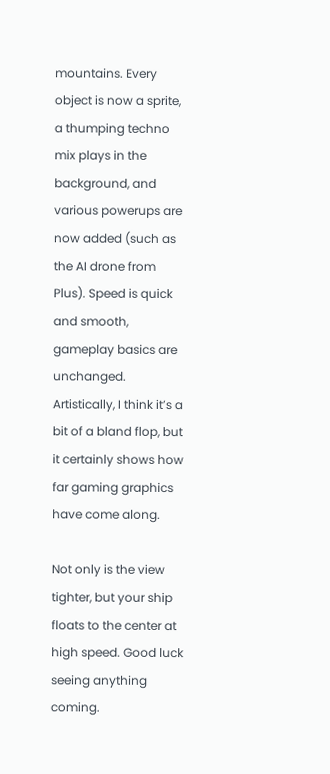mountains. Every object is now a sprite, a thumping techno mix plays in the background, and various powerups are now added (such as the AI drone from Plus). Speed is quick and smooth, gameplay basics are unchanged. Artistically, I think it’s a bit of a bland flop, but it certainly shows how far gaming graphics have come along.

Not only is the view tighter, but your ship floats to the center at high speed. Good luck seeing anything coming.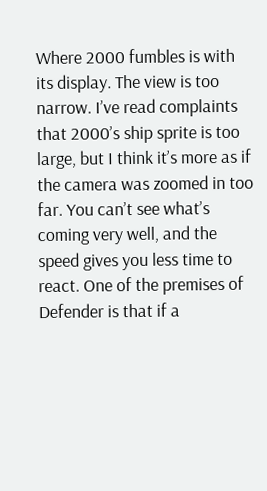Where 2000 fumbles is with its display. The view is too narrow. I’ve read complaints that 2000’s ship sprite is too large, but I think it’s more as if the camera was zoomed in too far. You can’t see what’s coming very well, and the speed gives you less time to react. One of the premises of Defender is that if a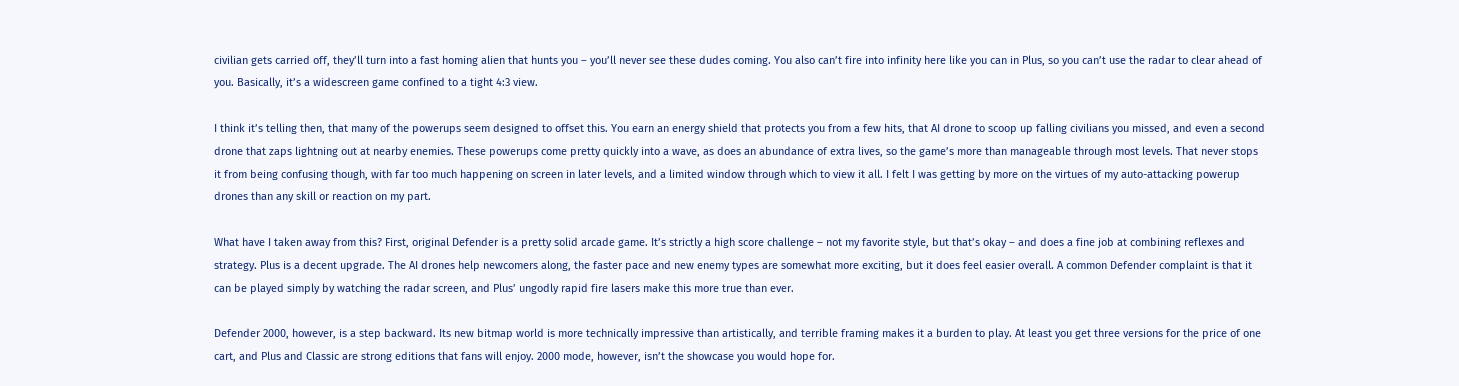civilian gets carried off, they’ll turn into a fast homing alien that hunts you – you’ll never see these dudes coming. You also can’t fire into infinity here like you can in Plus, so you can’t use the radar to clear ahead of you. Basically, it’s a widescreen game confined to a tight 4:3 view.

I think it’s telling then, that many of the powerups seem designed to offset this. You earn an energy shield that protects you from a few hits, that AI drone to scoop up falling civilians you missed, and even a second drone that zaps lightning out at nearby enemies. These powerups come pretty quickly into a wave, as does an abundance of extra lives, so the game’s more than manageable through most levels. That never stops it from being confusing though, with far too much happening on screen in later levels, and a limited window through which to view it all. I felt I was getting by more on the virtues of my auto-attacking powerup drones than any skill or reaction on my part.

What have I taken away from this? First, original Defender is a pretty solid arcade game. It’s strictly a high score challenge – not my favorite style, but that’s okay – and does a fine job at combining reflexes and strategy. Plus is a decent upgrade. The AI drones help newcomers along, the faster pace and new enemy types are somewhat more exciting, but it does feel easier overall. A common Defender complaint is that it can be played simply by watching the radar screen, and Plus’ ungodly rapid fire lasers make this more true than ever.

Defender 2000, however, is a step backward. Its new bitmap world is more technically impressive than artistically, and terrible framing makes it a burden to play. At least you get three versions for the price of one cart, and Plus and Classic are strong editions that fans will enjoy. 2000 mode, however, isn’t the showcase you would hope for.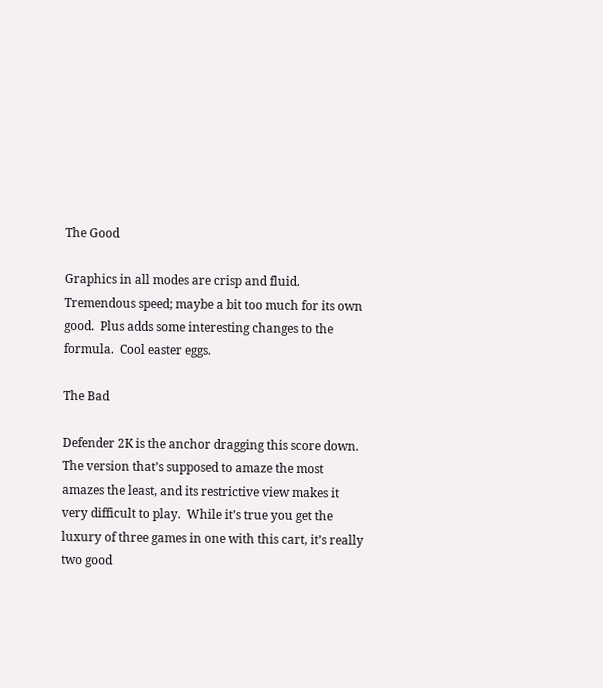The Good

Graphics in all modes are crisp and fluid.  Tremendous speed; maybe a bit too much for its own good.  Plus adds some interesting changes to the formula.  Cool easter eggs.

The Bad

Defender 2K is the anchor dragging this score down.  The version that’s supposed to amaze the most amazes the least, and its restrictive view makes it very difficult to play.  While it’s true you get the luxury of three games in one with this cart, it’s really two good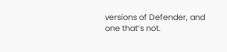versions of Defender, and one that’s not.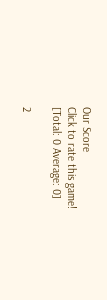Our Score
Click to rate this game!
[Total: 0 Average: 0]

2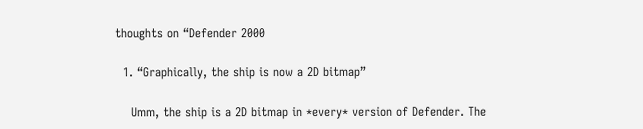thoughts on “Defender 2000

  1. “Graphically, the ship is now a 2D bitmap”

    Umm, the ship is a 2D bitmap in *every* version of Defender. The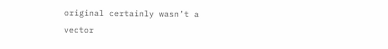original certainly wasn’t a vector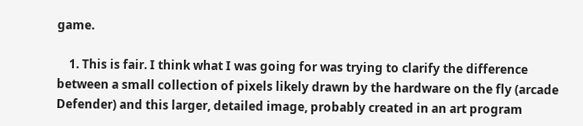game.

    1. This is fair. I think what I was going for was trying to clarify the difference between a small collection of pixels likely drawn by the hardware on the fly (arcade Defender) and this larger, detailed image, probably created in an art program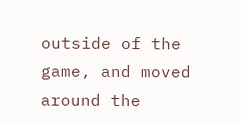outside of the game, and moved around the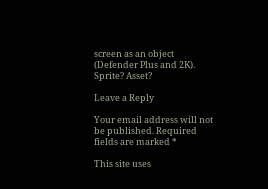screen as an object (Defender Plus and 2K). Sprite? Asset?

Leave a Reply

Your email address will not be published. Required fields are marked *

This site uses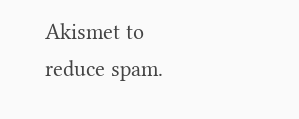Akismet to reduce spam.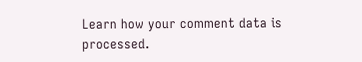Learn how your comment data is processed.